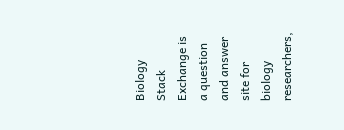Biology Stack Exchange is a question and answer site for biology researchers,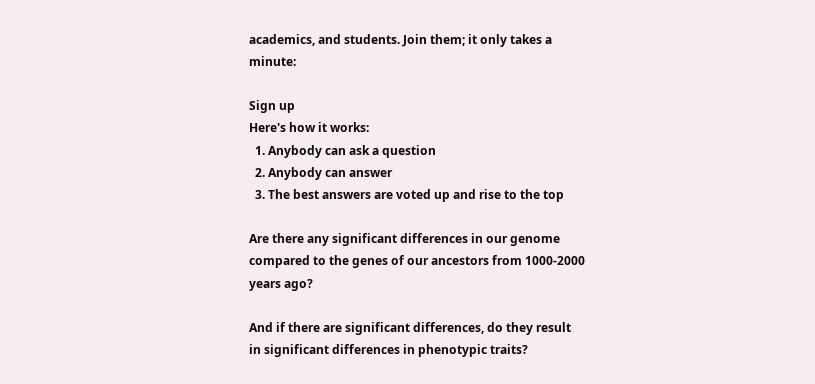academics, and students. Join them; it only takes a minute:

Sign up
Here's how it works:
  1. Anybody can ask a question
  2. Anybody can answer
  3. The best answers are voted up and rise to the top

Are there any significant differences in our genome compared to the genes of our ancestors from 1000-2000 years ago?

And if there are significant differences, do they result in significant differences in phenotypic traits?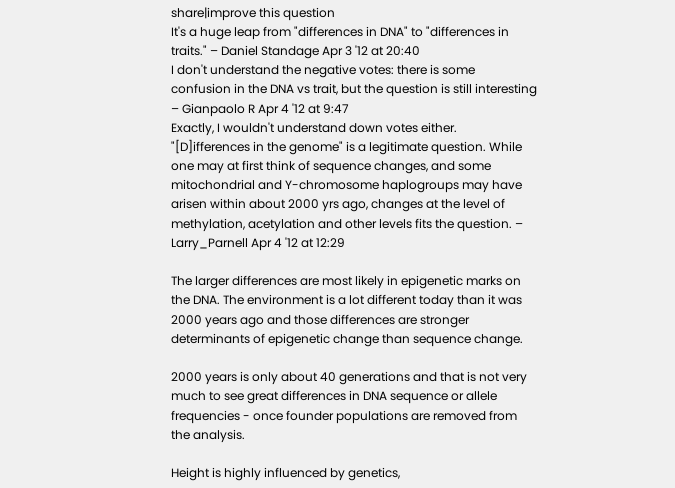share|improve this question
It's a huge leap from "differences in DNA" to "differences in traits." – Daniel Standage Apr 3 '12 at 20:40
I don't understand the negative votes: there is some confusion in the DNA vs trait, but the question is still interesting – Gianpaolo R Apr 4 '12 at 9:47
Exactly, I wouldn't understand down votes either. "[D]ifferences in the genome" is a legitimate question. While one may at first think of sequence changes, and some mitochondrial and Y-chromosome haplogroups may have arisen within about 2000 yrs ago, changes at the level of methylation, acetylation and other levels fits the question. – Larry_Parnell Apr 4 '12 at 12:29

The larger differences are most likely in epigenetic marks on the DNA. The environment is a lot different today than it was 2000 years ago and those differences are stronger determinants of epigenetic change than sequence change.

2000 years is only about 40 generations and that is not very much to see great differences in DNA sequence or allele frequencies - once founder populations are removed from the analysis.

Height is highly influenced by genetics,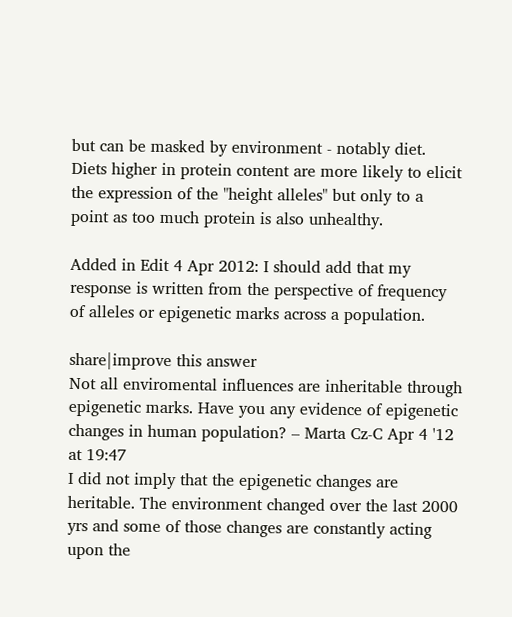but can be masked by environment - notably diet. Diets higher in protein content are more likely to elicit the expression of the "height alleles" but only to a point as too much protein is also unhealthy.

Added in Edit 4 Apr 2012: I should add that my response is written from the perspective of frequency of alleles or epigenetic marks across a population.

share|improve this answer
Not all enviromental influences are inheritable through epigenetic marks. Have you any evidence of epigenetic changes in human population? – Marta Cz-C Apr 4 '12 at 19:47
I did not imply that the epigenetic changes are heritable. The environment changed over the last 2000 yrs and some of those changes are constantly acting upon the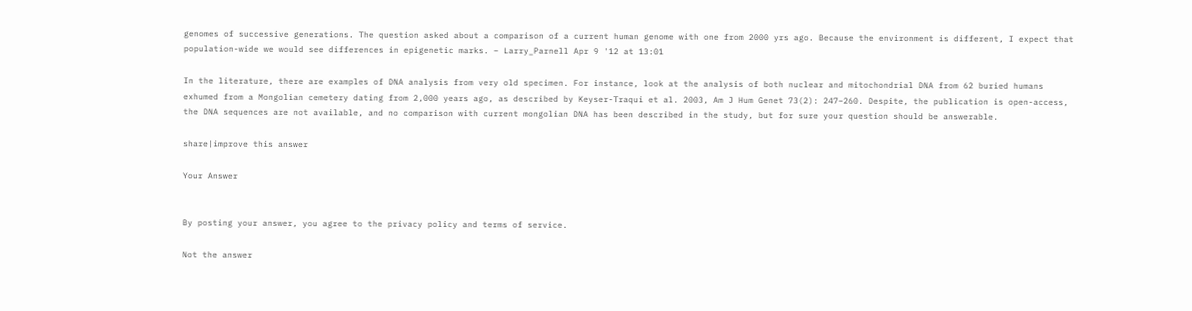genomes of successive generations. The question asked about a comparison of a current human genome with one from 2000 yrs ago. Because the environment is different, I expect that population-wide we would see differences in epigenetic marks. – Larry_Parnell Apr 9 '12 at 13:01

In the literature, there are examples of DNA analysis from very old specimen. For instance, look at the analysis of both nuclear and mitochondrial DNA from 62 buried humans exhumed from a Mongolian cemetery dating from 2,000 years ago, as described by Keyser-Traqui et al. 2003, Am J Hum Genet 73(2): 247–260. Despite, the publication is open-access, the DNA sequences are not available, and no comparison with current mongolian DNA has been described in the study, but for sure your question should be answerable.

share|improve this answer

Your Answer


By posting your answer, you agree to the privacy policy and terms of service.

Not the answer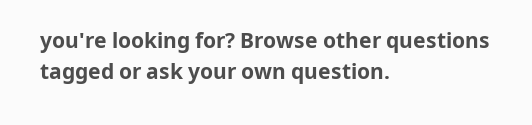you're looking for? Browse other questions tagged or ask your own question.